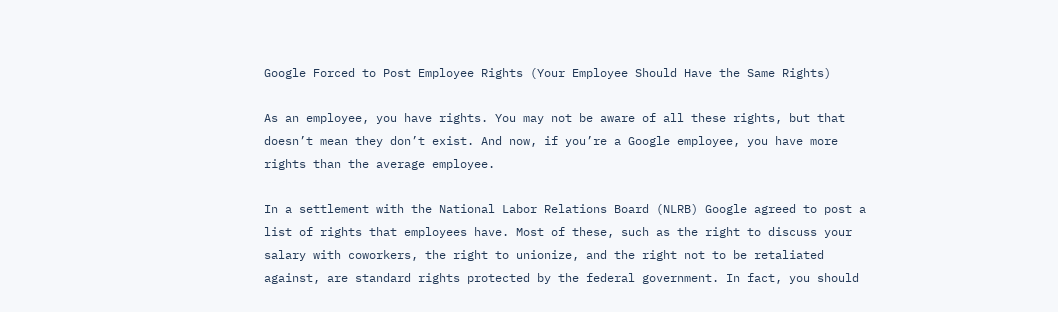Google Forced to Post Employee Rights (Your Employee Should Have the Same Rights)

As an employee, you have rights. You may not be aware of all these rights, but that doesn’t mean they don’t exist. And now, if you’re a Google employee, you have more rights than the average employee.

In a settlement with the National Labor Relations Board (NLRB) Google agreed to post a list of rights that employees have. Most of these, such as the right to discuss your salary with coworkers, the right to unionize, and the right not to be retaliated against, are standard rights protected by the federal government. In fact, you should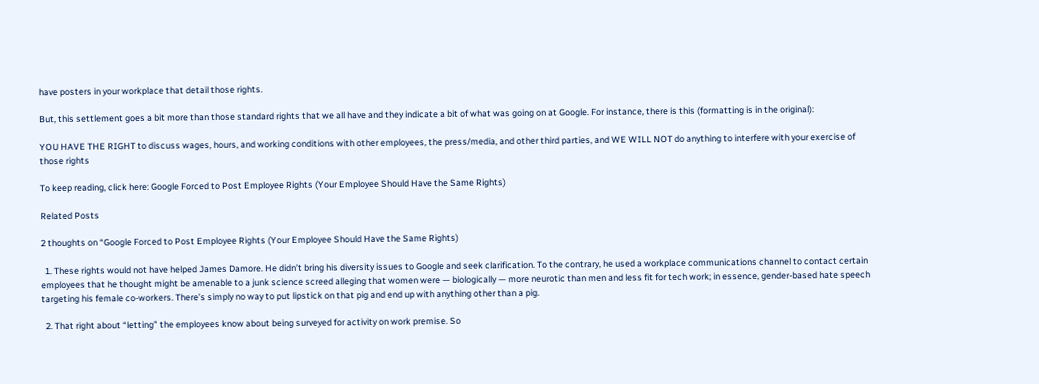have posters in your workplace that detail those rights.

But, this settlement goes a bit more than those standard rights that we all have and they indicate a bit of what was going on at Google. For instance, there is this (formatting is in the original):

YOU HAVE THE RIGHT to discuss wages, hours, and working conditions with other employees, the press/media, and other third parties, and WE WILL NOT do anything to interfere with your exercise of those rights

To keep reading, click here: Google Forced to Post Employee Rights (Your Employee Should Have the Same Rights)

Related Posts

2 thoughts on “Google Forced to Post Employee Rights (Your Employee Should Have the Same Rights)

  1. These rights would not have helped James Damore. He didn’t bring his diversity issues to Google and seek clarification. To the contrary, he used a workplace communications channel to contact certain employees that he thought might be amenable to a junk science screed alleging that women were — biologically — more neurotic than men and less fit for tech work; in essence, gender-based hate speech targeting his female co-workers. There’s simply no way to put lipstick on that pig and end up with anything other than a pig.

  2. That right about “letting” the employees know about being surveyed for activity on work premise. So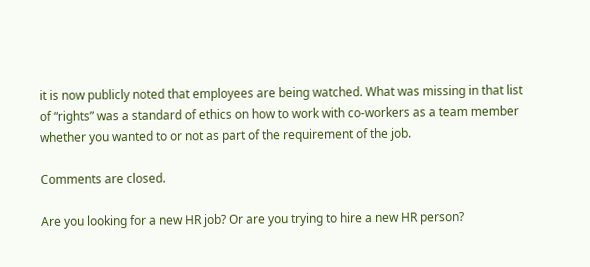it is now publicly noted that employees are being watched. What was missing in that list of “rights” was a standard of ethics on how to work with co-workers as a team member whether you wanted to or not as part of the requirement of the job.

Comments are closed.

Are you looking for a new HR job? Or are you trying to hire a new HR person?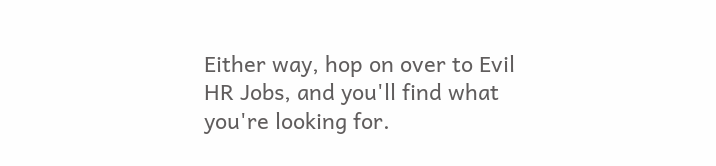Either way, hop on over to Evil HR Jobs, and you'll find what you're looking for.